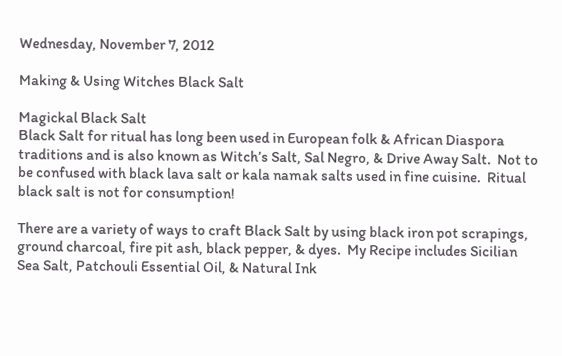Wednesday, November 7, 2012

Making & Using Witches Black Salt

Magickal Black Salt
Black Salt for ritual has long been used in European folk & African Diaspora traditions and is also known as Witch’s Salt, Sal Negro, & Drive Away Salt.  Not to be confused with black lava salt or kala namak salts used in fine cuisine.  Ritual black salt is not for consumption!

There are a variety of ways to craft Black Salt by using black iron pot scrapings, ground charcoal, fire pit ash, black pepper, & dyes.  My Recipe includes Sicilian Sea Salt, Patchouli Essential Oil, & Natural Ink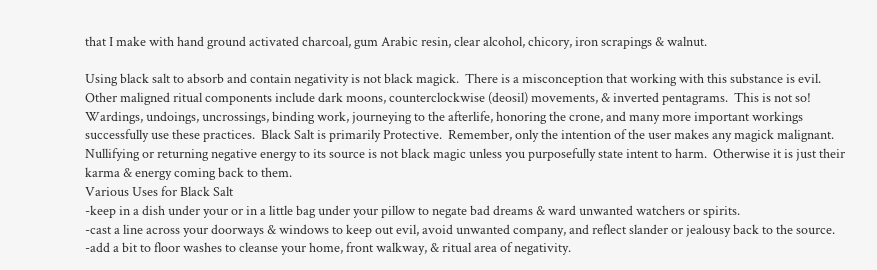that I make with hand ground activated charcoal, gum Arabic resin, clear alcohol, chicory, iron scrapings & walnut.

Using black salt to absorb and contain negativity is not black magick.  There is a misconception that working with this substance is evil.  Other maligned ritual components include dark moons, counterclockwise (deosil) movements, & inverted pentagrams.  This is not so! Wardings, undoings, uncrossings, binding work, journeying to the afterlife, honoring the crone, and many more important workings successfully use these practices.  Black Salt is primarily Protective.  Remember, only the intention of the user makes any magick malignant.  Nullifying or returning negative energy to its source is not black magic unless you purposefully state intent to harm.  Otherwise it is just their karma & energy coming back to them.
Various Uses for Black Salt
-keep in a dish under your or in a little bag under your pillow to negate bad dreams & ward unwanted watchers or spirits.
-cast a line across your doorways & windows to keep out evil, avoid unwanted company, and reflect slander or jealousy back to the source.
-add a bit to floor washes to cleanse your home, front walkway, & ritual area of negativity.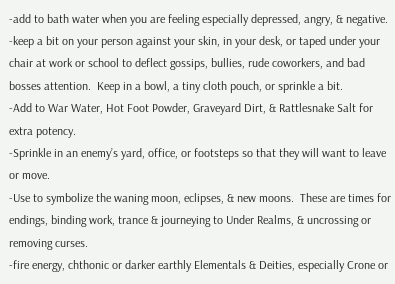-add to bath water when you are feeling especially depressed, angry, & negative.
-keep a bit on your person against your skin, in your desk, or taped under your chair at work or school to deflect gossips, bullies, rude coworkers, and bad bosses attention.  Keep in a bowl, a tiny cloth pouch, or sprinkle a bit.
-Add to War Water, Hot Foot Powder, Graveyard Dirt, & Rattlesnake Salt for extra potency.
-Sprinkle in an enemy’s yard, office, or footsteps so that they will want to leave or move.
-Use to symbolize the waning moon, eclipses, & new moons.  These are times for endings, binding work, trance & journeying to Under Realms, & uncrossing or removing curses.
-fire energy, chthonic or darker earthly Elementals & Deities, especially Crone or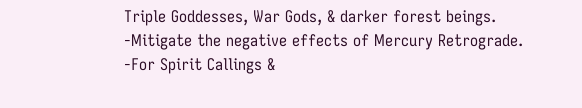Triple Goddesses, War Gods, & darker forest beings.
-Mitigate the negative effects of Mercury Retrograde.
-For Spirit Callings &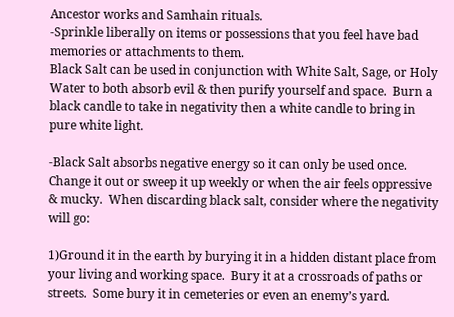Ancestor works and Samhain rituals.
-Sprinkle liberally on items or possessions that you feel have bad memories or attachments to them.
Black Salt can be used in conjunction with White Salt, Sage, or Holy Water to both absorb evil & then purify yourself and space.  Burn a black candle to take in negativity then a white candle to bring in pure white light.

-Black Salt absorbs negative energy so it can only be used once.  Change it out or sweep it up weekly or when the air feels oppressive & mucky.  When discarding black salt, consider where the negativity will go:

1)Ground it in the earth by burying it in a hidden distant place from your living and working space.  Bury it at a crossroads of paths or streets.  Some bury it in cemeteries or even an enemy’s yard.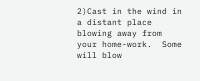2)Cast in the wind in a distant place blowing away from your home-work.  Some will blow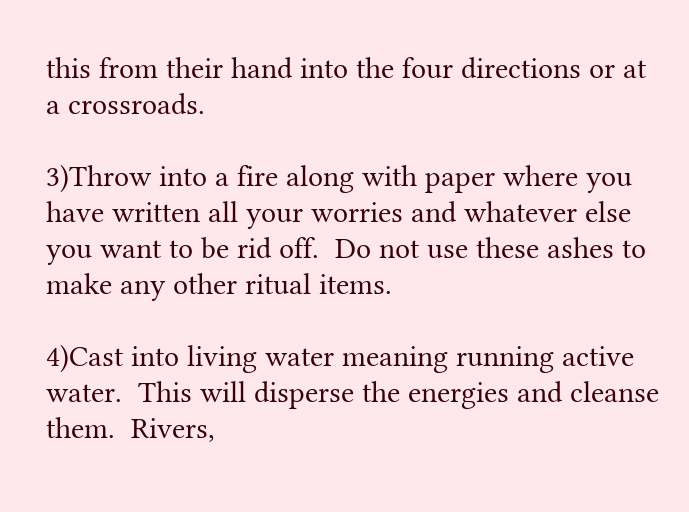this from their hand into the four directions or at a crossroads.

3)Throw into a fire along with paper where you have written all your worries and whatever else you want to be rid off.  Do not use these ashes to make any other ritual items.

4)Cast into living water meaning running active water.  This will disperse the energies and cleanse them.  Rivers,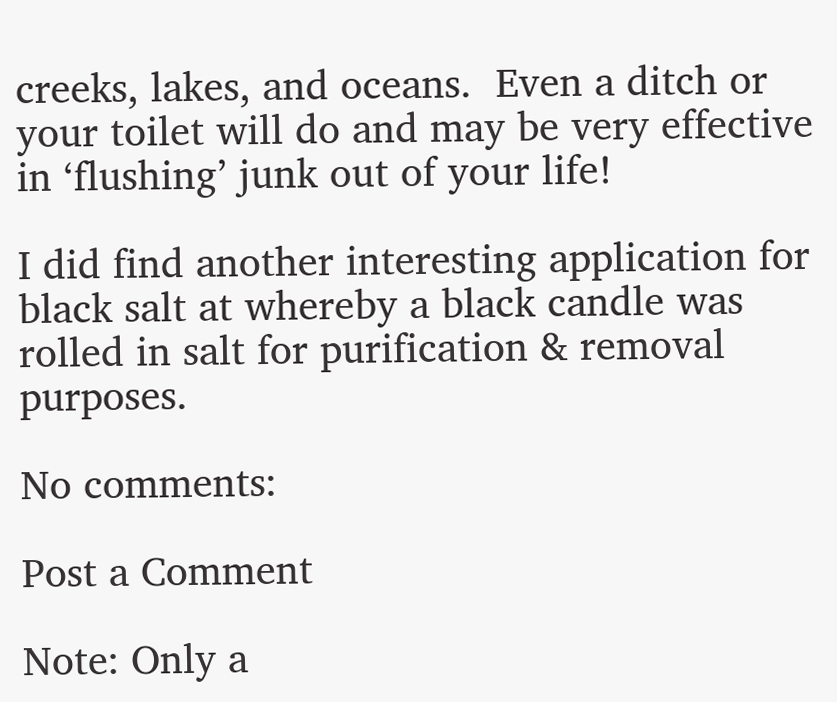creeks, lakes, and oceans.  Even a ditch or your toilet will do and may be very effective in ‘flushing’ junk out of your life!

I did find another interesting application for black salt at whereby a black candle was rolled in salt for purification & removal purposes.

No comments:

Post a Comment

Note: Only a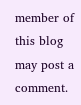member of this blog may post a comment.